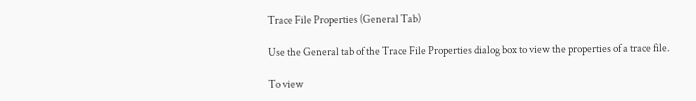Trace File Properties (General Tab)

Use the General tab of the Trace File Properties dialog box to view the properties of a trace file.

To view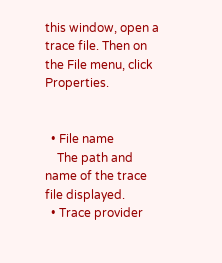this window, open a trace file. Then on the File menu, click Properties.


  • File name
    The path and name of the trace file displayed.
  • Trace provider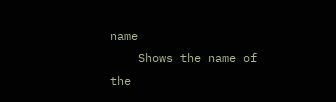name
    Shows the name of the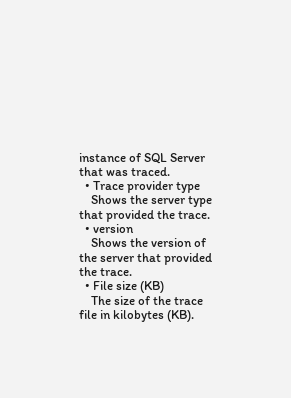instance of SQL Server that was traced.
  • Trace provider type
    Shows the server type that provided the trace.
  • version
    Shows the version of the server that provided the trace.
  • File size (KB)
    The size of the trace file in kilobytes (KB).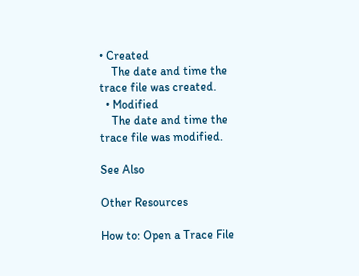• Created
    The date and time the trace file was created.
  • Modified
    The date and time the trace file was modified.

See Also

Other Resources

How to: Open a Trace File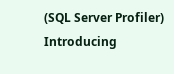(SQL Server Profiler)
Introducing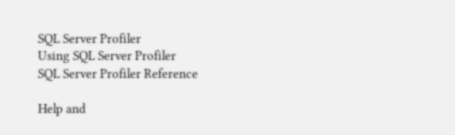SQL Server Profiler
Using SQL Server Profiler
SQL Server Profiler Reference

Help and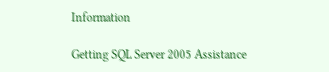Information

Getting SQL Server 2005 Assistance